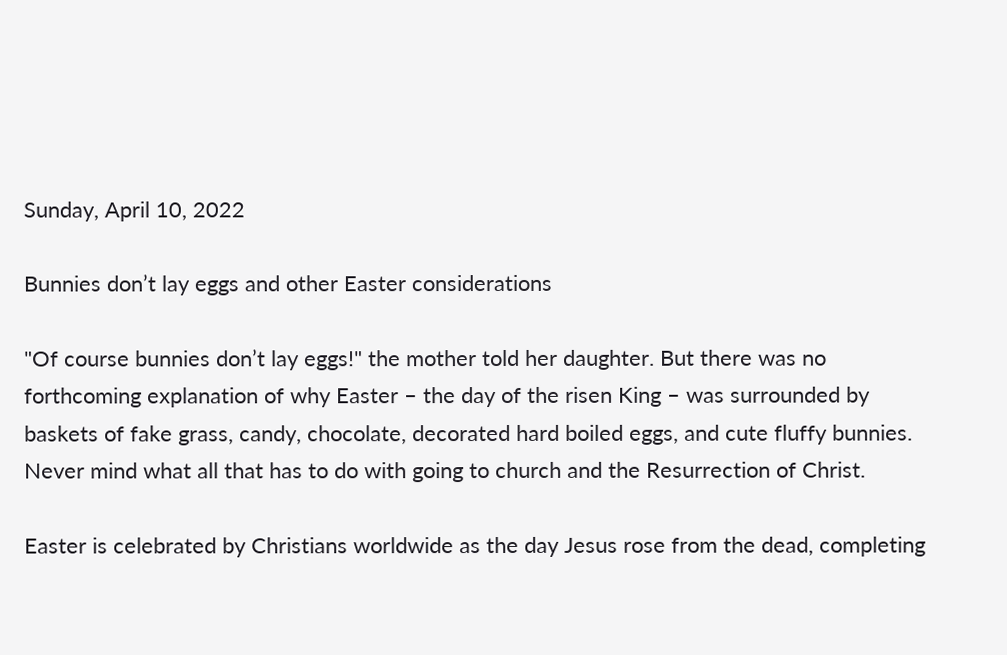Sunday, April 10, 2022

Bunnies don’t lay eggs and other Easter considerations

"Of course bunnies don’t lay eggs!" the mother told her daughter. But there was no forthcoming explanation of why Easter – the day of the risen King – was surrounded by baskets of fake grass, candy, chocolate, decorated hard boiled eggs, and cute fluffy bunnies. Never mind what all that has to do with going to church and the Resurrection of Christ.

Easter is celebrated by Christians worldwide as the day Jesus rose from the dead, completing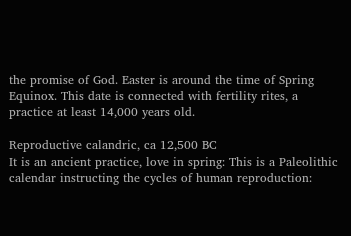the promise of God. Easter is around the time of Spring Equinox. This date is connected with fertility rites, a practice at least 14,000 years old.

Reproductive calandric, ca 12,500 BC
It is an ancient practice, love in spring: This is a Paleolithic calendar instructing the cycles of human reproduction: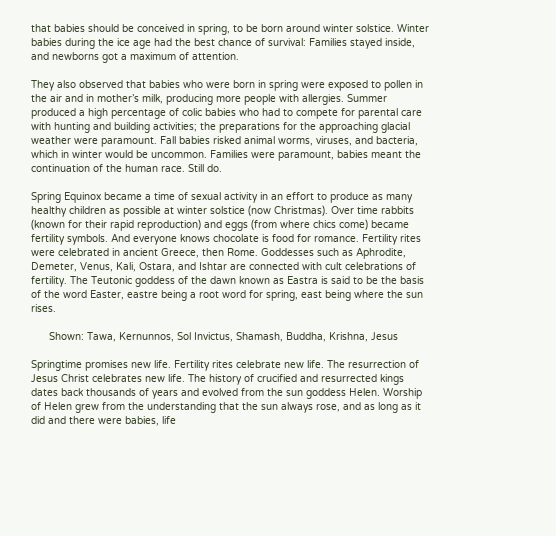that babies should be conceived in spring, to be born around winter solstice. Winter babies during the ice age had the best chance of survival: Families stayed inside, and newborns got a maximum of attention.

They also observed that babies who were born in spring were exposed to pollen in the air and in mother’s milk, producing more people with allergies. Summer produced a high percentage of colic babies who had to compete for parental care with hunting and building activities; the preparations for the approaching glacial weather were paramount. Fall babies risked animal worms, viruses, and bacteria, which in winter would be uncommon. Families were paramount, babies meant the continuation of the human race. Still do.

Spring Equinox became a time of sexual activity in an effort to produce as many healthy children as possible at winter solstice (now Christmas). Over time rabbits (known for their rapid reproduction) and eggs (from where chics come) became fertility symbols. And everyone knows chocolate is food for romance. Fertility rites were celebrated in ancient Greece, then Rome. Goddesses such as Aphrodite, Demeter, Venus, Kali, Ostara, and Ishtar are connected with cult celebrations of fertility. The Teutonic goddess of the dawn known as Eastra is said to be the basis of the word Easter, eastre being a root word for spring, east being where the sun rises.

      Shown: Tawa, Kernunnos, Sol Invictus, Shamash, Buddha, Krishna, Jesus

Springtime promises new life. Fertility rites celebrate new life. The resurrection of Jesus Christ celebrates new life. The history of crucified and resurrected kings dates back thousands of years and evolved from the sun goddess Helen. Worship of Helen grew from the understanding that the sun always rose, and as long as it did and there were babies, life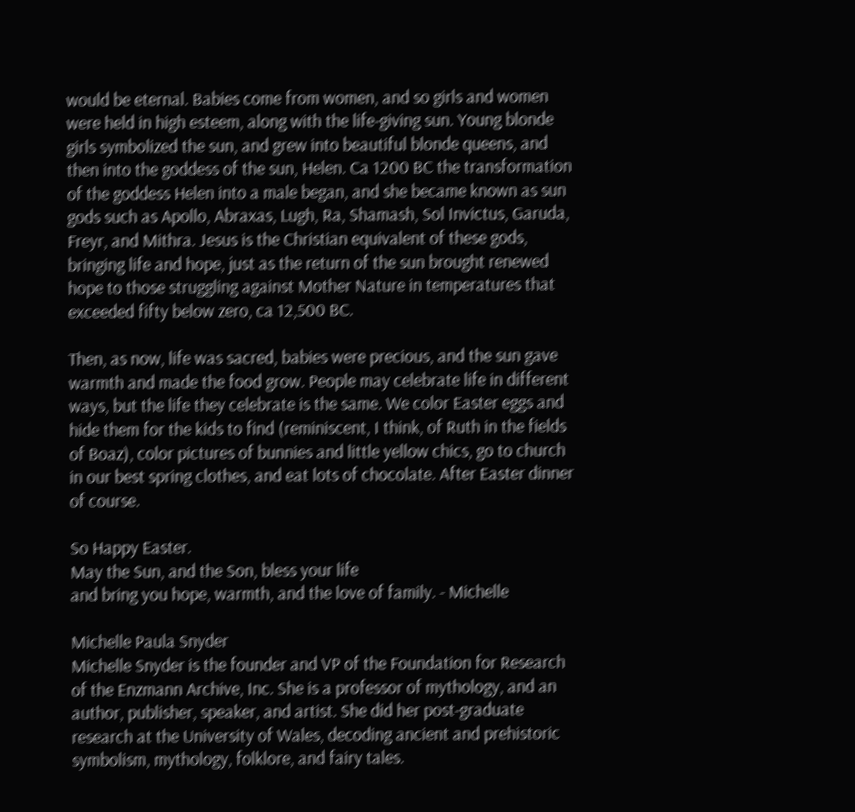would be eternal. Babies come from women, and so girls and women were held in high esteem, along with the life-giving sun. Young blonde girls symbolized the sun, and grew into beautiful blonde queens, and then into the goddess of the sun, Helen. Ca 1200 BC the transformation of the goddess Helen into a male began, and she became known as sun gods such as Apollo, Abraxas, Lugh, Ra, Shamash, Sol Invictus, Garuda, Freyr, and Mithra. Jesus is the Christian equivalent of these gods, bringing life and hope, just as the return of the sun brought renewed hope to those struggling against Mother Nature in temperatures that exceeded fifty below zero, ca 12,500 BC.

Then, as now, life was sacred, babies were precious, and the sun gave warmth and made the food grow. People may celebrate life in different ways, but the life they celebrate is the same. We color Easter eggs and hide them for the kids to find (reminiscent, I think, of Ruth in the fields of Boaz), color pictures of bunnies and little yellow chics, go to church in our best spring clothes, and eat lots of chocolate. After Easter dinner of course.

So Happy Easter.
May the Sun, and the Son, bless your life
and bring you hope, warmth, and the love of family. - Michelle

Michelle Paula Snyder
Michelle Snyder is the founder and VP of the Foundation for Research of the Enzmann Archive, Inc. She is a professor of mythology, and an author, publisher, speaker, and artist. She did her post-graduate research at the University of Wales, decoding ancient and prehistoric symbolism, mythology, folklore, and fairy tales.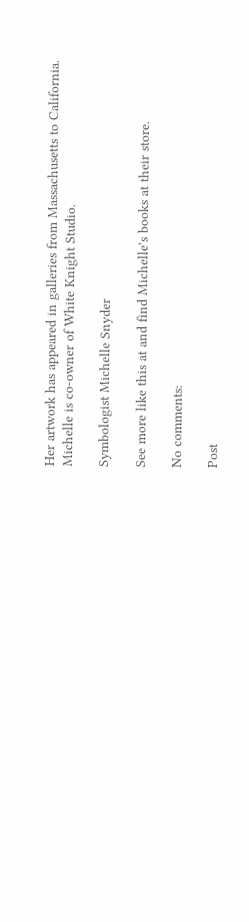Her artwork has appeared in galleries from Massachusetts to California. Michelle is co-owner of White Knight Studio.

Symbologist Michelle Snyder

See more like this at and find Michelle's books at their store.

No comments:

Post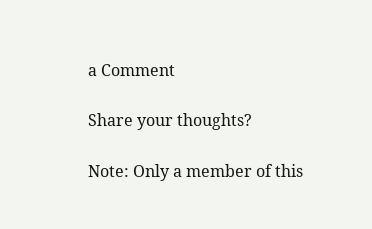a Comment

Share your thoughts?

Note: Only a member of this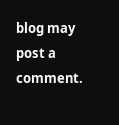blog may post a comment.